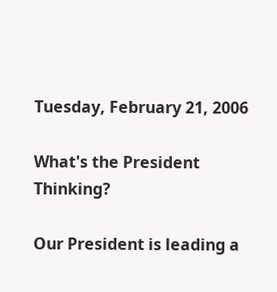Tuesday, February 21, 2006

What's the President Thinking?

Our President is leading a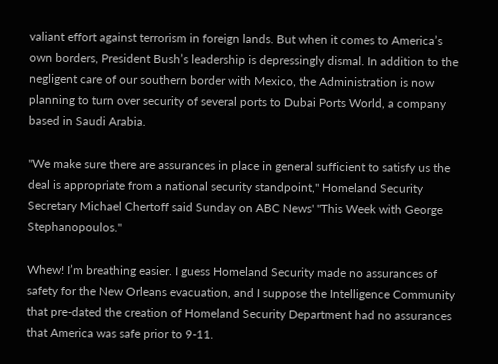valiant effort against terrorism in foreign lands. But when it comes to America’s own borders, President Bush’s leadership is depressingly dismal. In addition to the negligent care of our southern border with Mexico, the Administration is now planning to turn over security of several ports to Dubai Ports World, a company based in Saudi Arabia.

"We make sure there are assurances in place in general sufficient to satisfy us the deal is appropriate from a national security standpoint," Homeland Security Secretary Michael Chertoff said Sunday on ABC News' "This Week with George Stephanopoulos."

Whew! I’m breathing easier. I guess Homeland Security made no assurances of safety for the New Orleans evacuation, and I suppose the Intelligence Community that pre-dated the creation of Homeland Security Department had no assurances that America was safe prior to 9-11.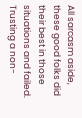All sarcasm aside, these good folks did their best in those situations and failed. Trusting a non-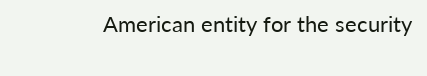American entity for the security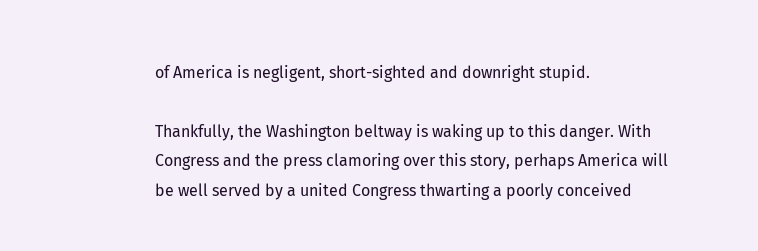of America is negligent, short-sighted and downright stupid.

Thankfully, the Washington beltway is waking up to this danger. With Congress and the press clamoring over this story, perhaps America will be well served by a united Congress thwarting a poorly conceived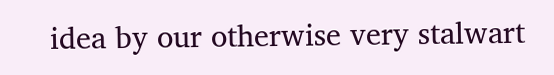idea by our otherwise very stalwart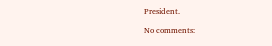President.

No comments: